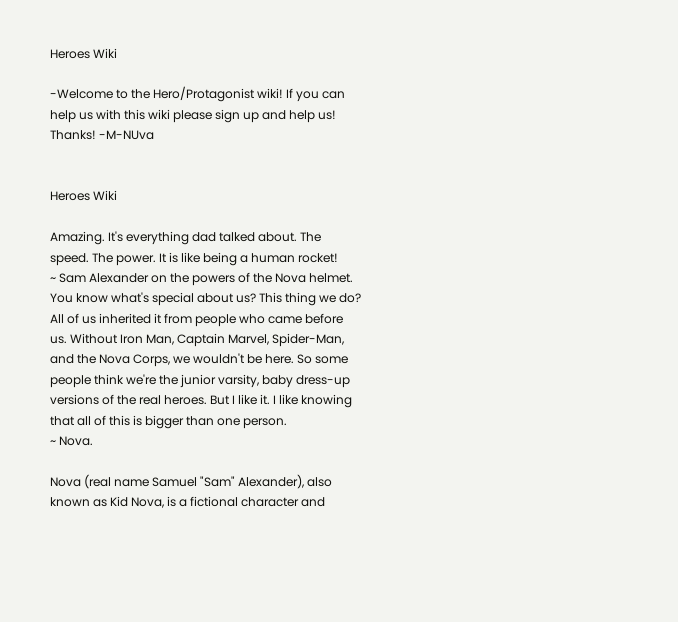Heroes Wiki

-Welcome to the Hero/Protagonist wiki! If you can help us with this wiki please sign up and help us! Thanks! -M-NUva


Heroes Wiki

Amazing. It's everything dad talked about. The speed. The power. It is like being a human rocket!
~ Sam Alexander on the powers of the Nova helmet.
You know what's special about us? This thing we do? All of us inherited it from people who came before us. Without Iron Man, Captain Marvel, Spider-Man, and the Nova Corps, we wouldn't be here. So some people think we're the junior varsity, baby dress-up versions of the real heroes. But I like it. I like knowing that all of this is bigger than one person.
~ Nova.

Nova (real name Samuel "Sam" Alexander), also known as Kid Nova, is a fictional character and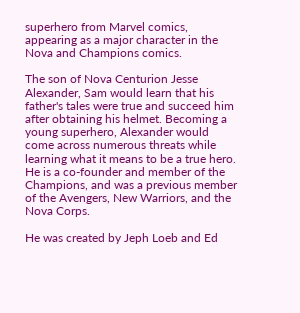superhero from Marvel comics, appearing as a major character in the Nova and Champions comics.

The son of Nova Centurion Jesse Alexander, Sam would learn that his father's tales were true and succeed him after obtaining his helmet. Becoming a young superhero, Alexander would come across numerous threats while learning what it means to be a true hero. He is a co-founder and member of the Champions, and was a previous member of the Avengers, New Warriors, and the Nova Corps.

He was created by Jeph Loeb and Ed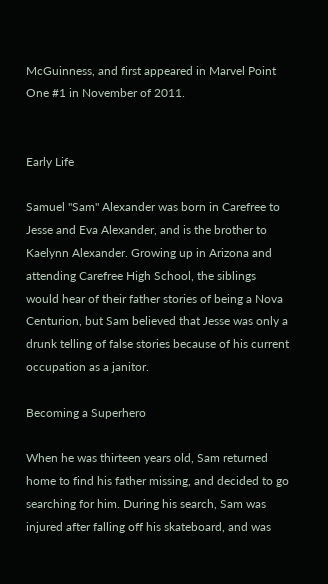McGuinness, and first appeared in Marvel Point One #1 in November of 2011.


Early Life

Samuel "Sam" Alexander was born in Carefree to Jesse and Eva Alexander, and is the brother to Kaelynn Alexander. Growing up in Arizona and attending Carefree High School, the siblings would hear of their father stories of being a Nova Centurion, but Sam believed that Jesse was only a drunk telling of false stories because of his current occupation as a janitor.

Becoming a Superhero

When he was thirteen years old, Sam returned home to find his father missing, and decided to go searching for him. During his search, Sam was injured after falling off his skateboard, and was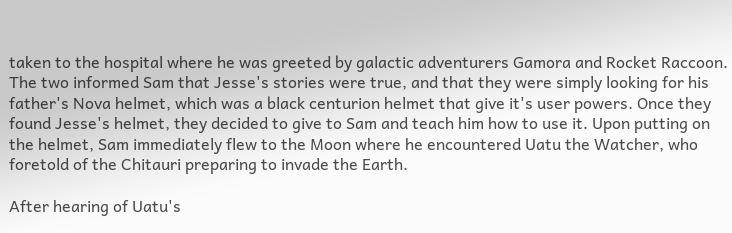taken to the hospital where he was greeted by galactic adventurers Gamora and Rocket Raccoon. The two informed Sam that Jesse's stories were true, and that they were simply looking for his father's Nova helmet, which was a black centurion helmet that give it's user powers. Once they found Jesse's helmet, they decided to give to Sam and teach him how to use it. Upon putting on the helmet, Sam immediately flew to the Moon where he encountered Uatu the Watcher, who foretold of the Chitauri preparing to invade the Earth.

After hearing of Uatu's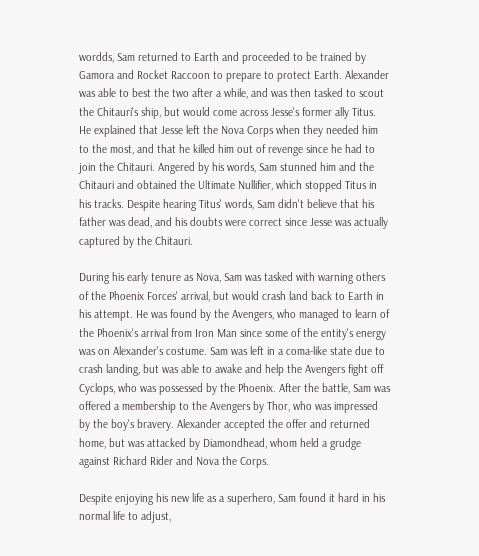wordds, Sam returned to Earth and proceeded to be trained by Gamora and Rocket Raccoon to prepare to protect Earth. Alexander was able to best the two after a while, and was then tasked to scout the Chitauri's ship, but would come across Jesse's former ally Titus. He explained that Jesse left the Nova Corps when they needed him to the most, and that he killed him out of revenge since he had to join the Chitauri. Angered by his words, Sam stunned him and the Chitauri and obtained the Ultimate Nullifier, which stopped Titus in his tracks. Despite hearing Titus' words, Sam didn't believe that his father was dead, and his doubts were correct since Jesse was actually captured by the Chitauri.

During his early tenure as Nova, Sam was tasked with warning others of the Phoenix Forces' arrival, but would crash land back to Earth in his attempt. He was found by the Avengers, who managed to learn of the Phoenix's arrival from Iron Man since some of the entity's energy was on Alexander's costume. Sam was left in a coma-like state due to crash landing, but was able to awake and help the Avengers fight off Cyclops, who was possessed by the Phoenix. After the battle, Sam was offered a membership to the Avengers by Thor, who was impressed by the boy's bravery. Alexander accepted the offer and returned home, but was attacked by Diamondhead, whom held a grudge against Richard Rider and Nova the Corps.

Despite enjoying his new life as a superhero, Sam found it hard in his normal life to adjust,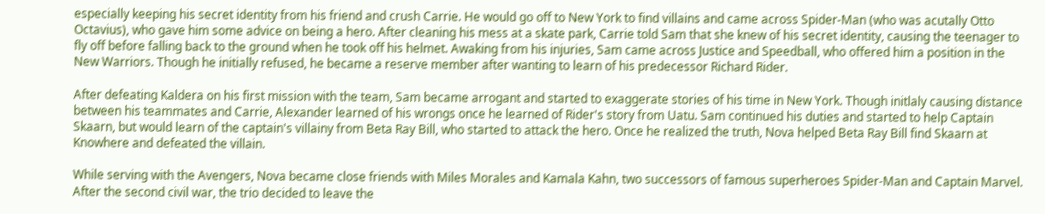especially keeping his secret identity from his friend and crush Carrie. He would go off to New York to find villains and came across Spider-Man (who was acutally Otto Octavius), who gave him some advice on being a hero. After cleaning his mess at a skate park, Carrie told Sam that she knew of his secret identity, causing the teenager to fly off before falling back to the ground when he took off his helmet. Awaking from his injuries, Sam came across Justice and Speedball, who offered him a position in the New Warriors. Though he initially refused, he became a reserve member after wanting to learn of his predecessor Richard Rider.

After defeating Kaldera on his first mission with the team, Sam became arrogant and started to exaggerate stories of his time in New York. Though initlaly causing distance between his teammates and Carrie, Alexander learned of his wrongs once he learned of Rider's story from Uatu. Sam continued his duties and started to help Captain Skaarn, but would learn of the captain's villainy from Beta Ray Bill, who started to attack the hero. Once he realized the truth, Nova helped Beta Ray Bill find Skaarn at Knowhere and defeated the villain.

While serving with the Avengers, Nova became close friends with Miles Morales and Kamala Kahn, two successors of famous superheroes Spider-Man and Captain Marvel. After the second civil war, the trio decided to leave the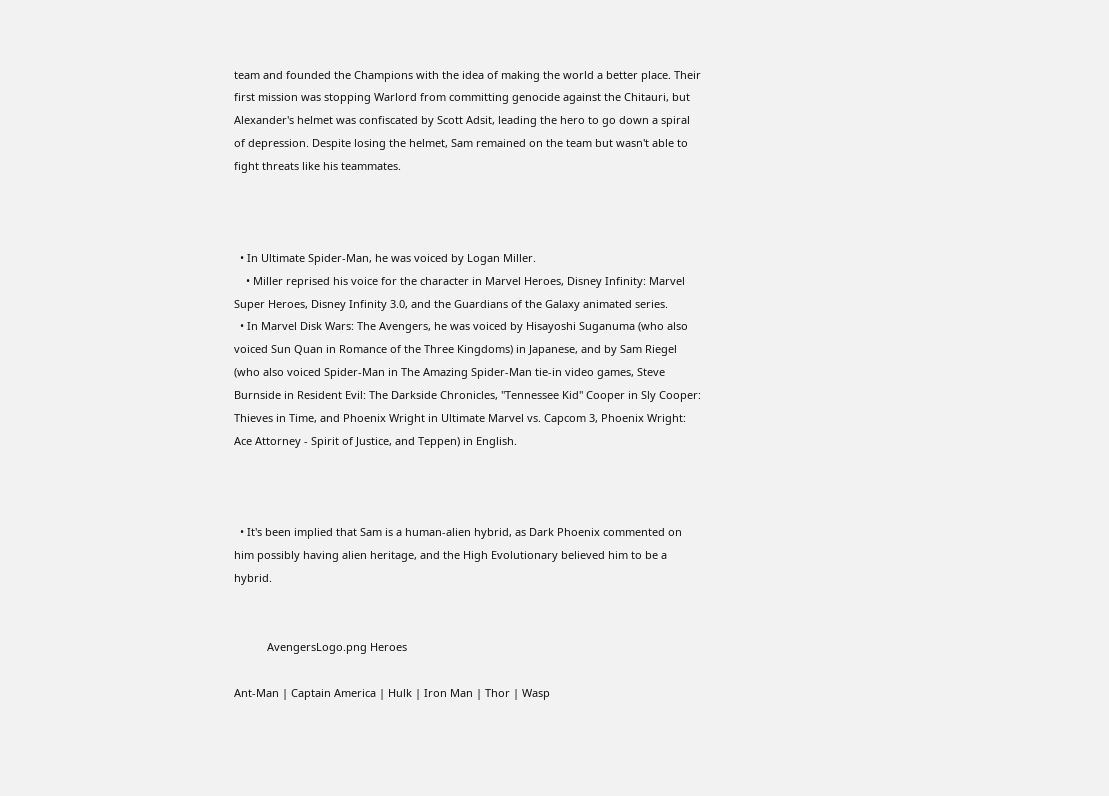team and founded the Champions with the idea of making the world a better place. Their first mission was stopping Warlord from committing genocide against the Chitauri, but Alexander's helmet was confiscated by Scott Adsit, leading the hero to go down a spiral of depression. Despite losing the helmet, Sam remained on the team but wasn't able to fight threats like his teammates.



  • In Ultimate Spider-Man, he was voiced by Logan Miller.
    • Miller reprised his voice for the character in Marvel Heroes, Disney Infinity: Marvel Super Heroes, Disney Infinity 3.0, and the Guardians of the Galaxy animated series.
  • In Marvel Disk Wars: The Avengers, he was voiced by Hisayoshi Suganuma (who also voiced Sun Quan in Romance of the Three Kingdoms) in Japanese, and by Sam Riegel (who also voiced Spider-Man in The Amazing Spider-Man tie-in video games, Steve Burnside in Resident Evil: The Darkside Chronicles, "Tennessee Kid" Cooper in Sly Cooper: Thieves in Time, and Phoenix Wright in Ultimate Marvel vs. Capcom 3, Phoenix Wright: Ace Attorney - Spirit of Justice, and Teppen) in English.



  • It's been implied that Sam is a human-alien hybrid, as Dark Phoenix commented on him possibly having alien heritage, and the High Evolutionary believed him to be a hybrid.


           AvengersLogo.png Heroes

Ant-Man | Captain America | Hulk | Iron Man | Thor | Wasp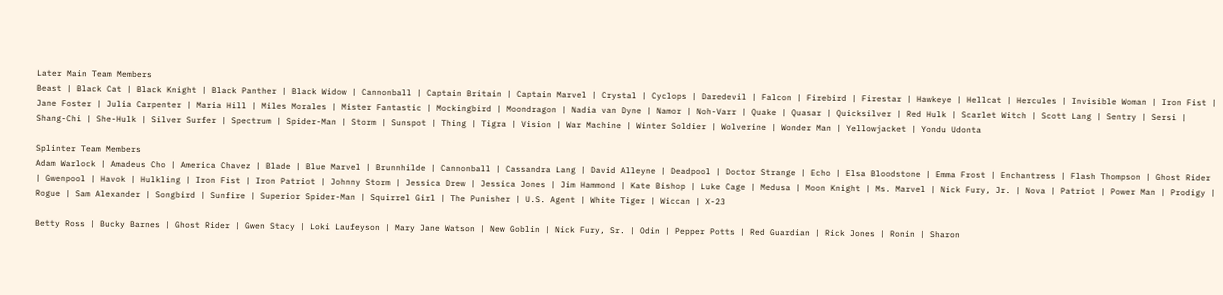Later Main Team Members
Beast | Black Cat | Black Knight | Black Panther | Black Widow | Cannonball | Captain Britain | Captain Marvel | Crystal | Cyclops | Daredevil | Falcon | Firebird | Firestar | Hawkeye | Hellcat | Hercules | Invisible Woman | Iron Fist | Jane Foster | Julia Carpenter | Maria Hill | Miles Morales | Mister Fantastic | Mockingbird | Moondragon | Nadia van Dyne | Namor | Noh-Varr | Quake | Quasar | Quicksilver | Red Hulk | Scarlet Witch | Scott Lang | Sentry | Sersi | Shang-Chi | She-Hulk | Silver Surfer | Spectrum | Spider-Man | Storm | Sunspot | Thing | Tigra | Vision | War Machine | Winter Soldier | Wolverine | Wonder Man | Yellowjacket | Yondu Udonta

Splinter Team Members
Adam Warlock | Amadeus Cho | America Chavez | Blade | Blue Marvel | Brunnhilde | Cannonball | Cassandra Lang | David Alleyne | Deadpool | Doctor Strange | Echo | Elsa Bloodstone | Emma Frost | Enchantress | Flash Thompson | Ghost Rider | Gwenpool | Havok | Hulkling | Iron Fist | Iron Patriot | Johnny Storm | Jessica Drew | Jessica Jones | Jim Hammond | Kate Bishop | Luke Cage | Medusa | Moon Knight | Ms. Marvel | Nick Fury, Jr. | Nova | Patriot | Power Man | Prodigy | Rogue | Sam Alexander | Songbird | Sunfire | Superior Spider-Man | Squirrel Girl | The Punisher | U.S. Agent | White Tiger | Wiccan | X-23

Betty Ross | Bucky Barnes | Ghost Rider | Gwen Stacy | Loki Laufeyson | Mary Jane Watson | New Goblin | Nick Fury, Sr. | Odin | Pepper Potts | Red Guardian | Rick Jones | Ronin | Sharon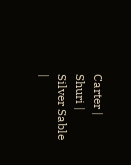Carter | Shuri | Silver Sable |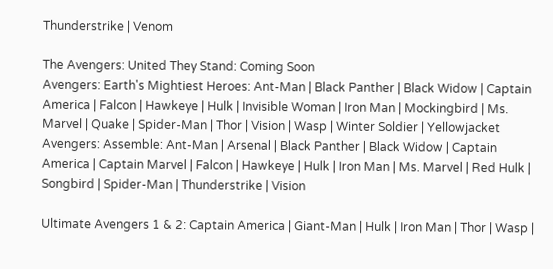Thunderstrike | Venom

The Avengers: United They Stand: Coming Soon
Avengers: Earth's Mightiest Heroes: Ant-Man | Black Panther | Black Widow | Captain America | Falcon | Hawkeye | Hulk | Invisible Woman | Iron Man | Mockingbird | Ms. Marvel | Quake | Spider-Man | Thor | Vision | Wasp | Winter Soldier | Yellowjacket
Avengers: Assemble: Ant-Man | Arsenal | Black Panther | Black Widow | Captain America | Captain Marvel | Falcon | Hawkeye | Hulk | Iron Man | Ms. Marvel | Red Hulk | Songbird | Spider-Man | Thunderstrike | Vision

Ultimate Avengers 1 & 2: Captain America | Giant-Man | Hulk | Iron Man | Thor | Wasp |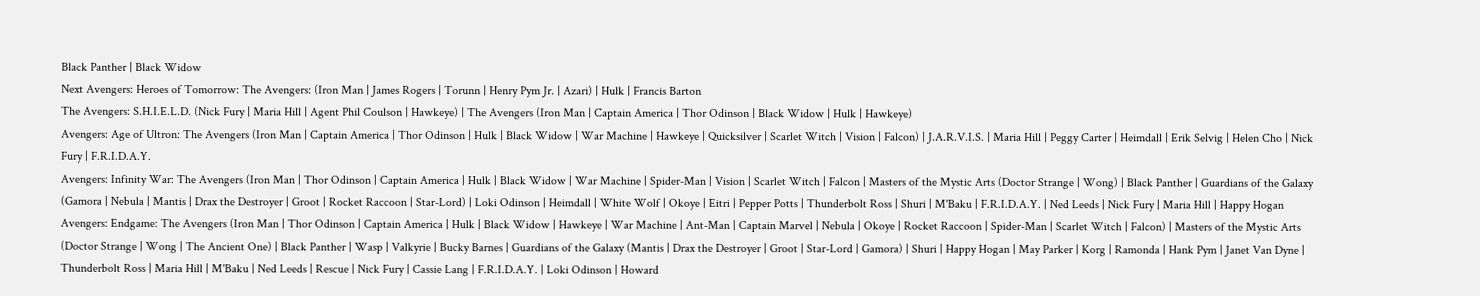Black Panther | Black Widow
Next Avengers: Heroes of Tomorrow: The Avengers: (Iron Man | James Rogers | Torunn | Henry Pym Jr. | Azari) | Hulk | Francis Barton
The Avengers: S.H.I.E.L.D. (Nick Fury | Maria Hill | Agent Phil Coulson | Hawkeye) | The Avengers (Iron Man | Captain America | Thor Odinson | Black Widow | Hulk | Hawkeye)
Avengers: Age of Ultron: The Avengers (Iron Man | Captain America | Thor Odinson | Hulk | Black Widow | War Machine | Hawkeye | Quicksilver | Scarlet Witch | Vision | Falcon) | J.A.R.V.I.S. | Maria Hill | Peggy Carter | Heimdall | Erik Selvig | Helen Cho | Nick Fury | F.R.I.D.A.Y.
Avengers: Infinity War: The Avengers (Iron Man | Thor Odinson | Captain America | Hulk | Black Widow | War Machine | Spider-Man | Vision | Scarlet Witch | Falcon | Masters of the Mystic Arts (Doctor Strange | Wong) | Black Panther | Guardians of the Galaxy (Gamora | Nebula | Mantis | Drax the Destroyer | Groot | Rocket Raccoon | Star-Lord) | Loki Odinson | Heimdall | White Wolf | Okoye | Eitri | Pepper Potts | Thunderbolt Ross | Shuri | M'Baku | F.R.I.D.A.Y. | Ned Leeds | Nick Fury | Maria Hill | Happy Hogan
Avengers: Endgame: The Avengers (Iron Man | Thor Odinson | Captain America | Hulk | Black Widow | Hawkeye | War Machine | Ant-Man | Captain Marvel | Nebula | Okoye | Rocket Raccoon | Spider-Man | Scarlet Witch | Falcon) | Masters of the Mystic Arts (Doctor Strange | Wong | The Ancient One) | Black Panther | Wasp | Valkyrie | Bucky Barnes | Guardians of the Galaxy (Mantis | Drax the Destroyer | Groot | Star-Lord | Gamora) | Shuri | Happy Hogan | May Parker | Korg | Ramonda | Hank Pym | Janet Van Dyne | Thunderbolt Ross | Maria Hill | M'Baku | Ned Leeds | Rescue | Nick Fury | Cassie Lang | F.R.I.D.A.Y. | Loki Odinson | Howard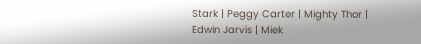Stark | Peggy Carter | Mighty Thor | Edwin Jarvis | Miek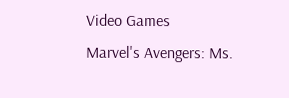Video Games
Marvel's Avengers: Ms.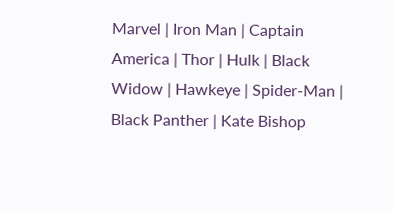Marvel | Iron Man | Captain America | Thor | Hulk | Black Widow | Hawkeye | Spider-Man | Black Panther | Kate Bishop